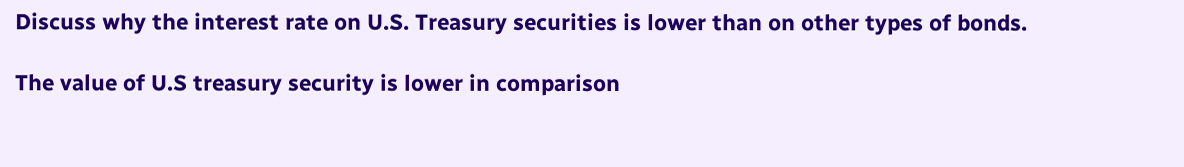Discuss why the interest rate on U.S. Treasury securities is lower than on other types of bonds.

The value of U.S treasury security is lower in comparison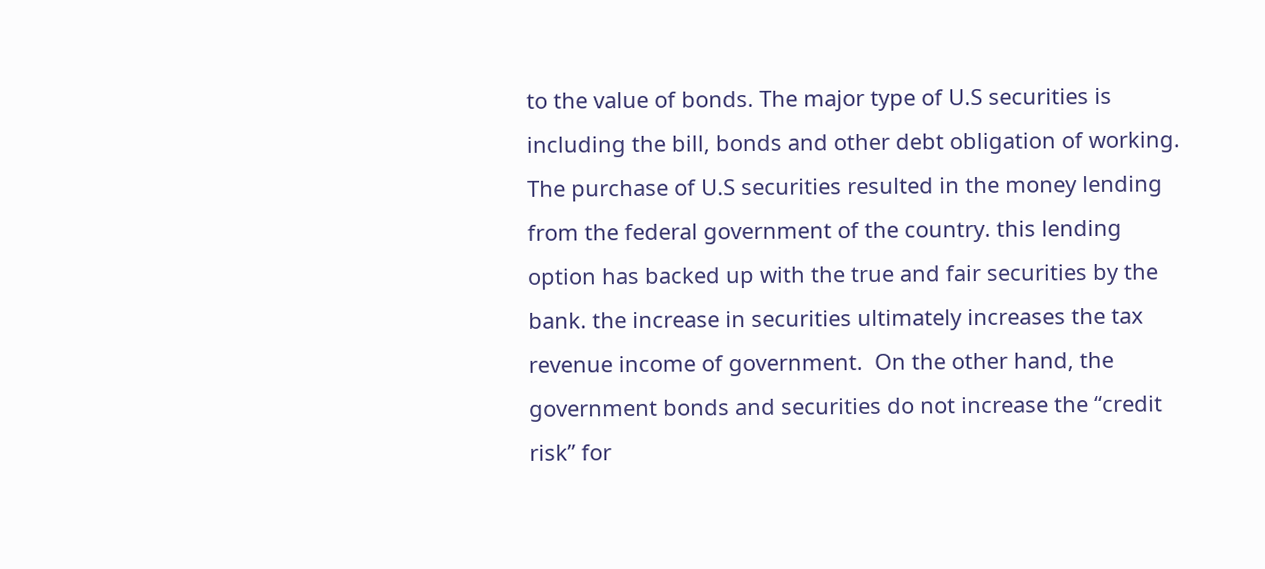to the value of bonds. The major type of U.S securities is including the bill, bonds and other debt obligation of working. The purchase of U.S securities resulted in the money lending from the federal government of the country. this lending option has backed up with the true and fair securities by the bank. the increase in securities ultimately increases the tax revenue income of government.  On the other hand, the government bonds and securities do not increase the “credit risk” for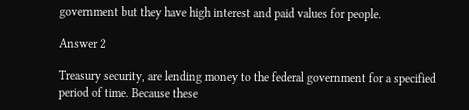government but they have high interest and paid values for people.

Answer 2

Treasury security, are lending money to the federal government for a specified period of time. Because these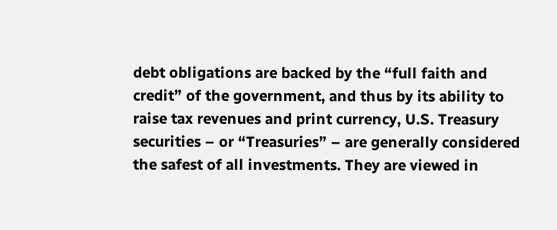debt obligations are backed by the “full faith and credit” of the government, and thus by its ability to raise tax revenues and print currency, U.S. Treasury securities – or “Treasuries” – are generally considered the safest of all investments. They are viewed in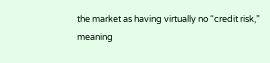the market as having virtually no “credit risk,” meaning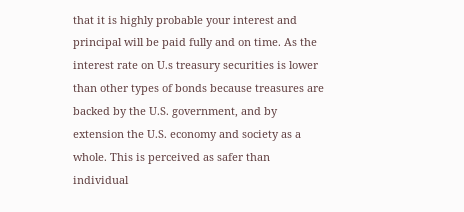that it is highly probable your interest and principal will be paid fully and on time. As the interest rate on U.s treasury securities is lower than other types of bonds because treasures are backed by the U.S. government, and by extension the U.S. economy and society as a whole. This is perceived as safer than individual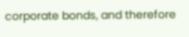corporate bonds, and therefore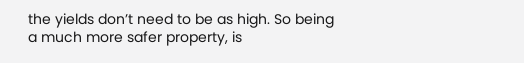the yields don’t need to be as high. So being a much more safer property, is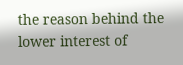the reason behind the lower interest of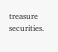treasure securities.